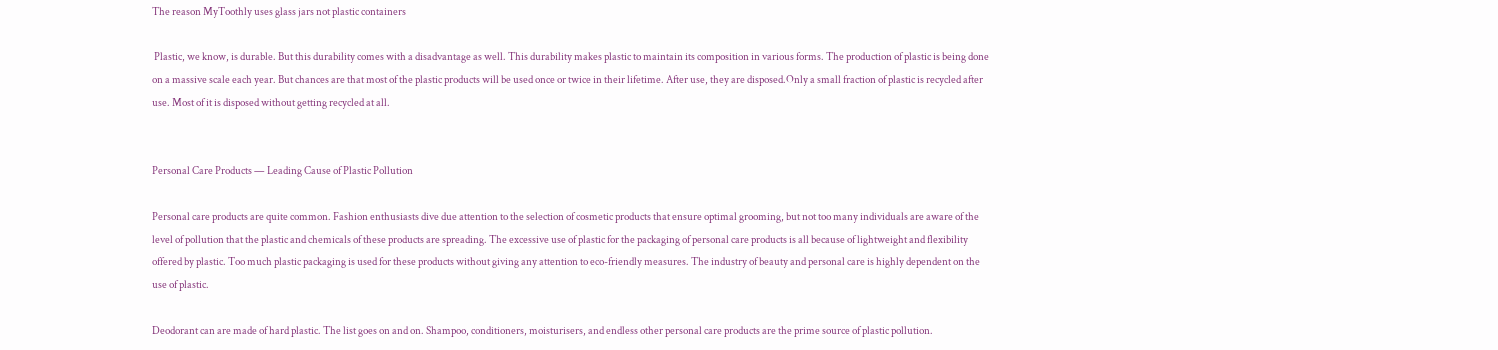The reason MyToothly uses glass jars not plastic containers

 Plastic, we know, is durable. But this durability comes with a disadvantage as well. This durability makes plastic to maintain its composition in various forms. The production of plastic is being done on a massive scale each year. But chances are that most of the plastic products will be used once or twice in their lifetime. After use, they are disposed.Only a small fraction of plastic is recycled after use. Most of it is disposed without getting recycled at all.


Personal Care Products — Leading Cause of Plastic Pollution

Personal care products are quite common. Fashion enthusiasts dive due attention to the selection of cosmetic products that ensure optimal grooming, but not too many individuals are aware of the level of pollution that the plastic and chemicals of these products are spreading. The excessive use of plastic for the packaging of personal care products is all because of lightweight and flexibility offered by plastic. Too much plastic packaging is used for these products without giving any attention to eco-friendly measures. The industry of beauty and personal care is highly dependent on the use of plastic.

Deodorant can are made of hard plastic. The list goes on and on. Shampoo, conditioners, moisturisers, and endless other personal care products are the prime source of plastic pollution.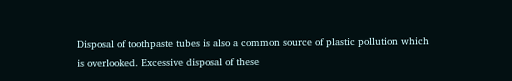Disposal of toothpaste tubes is also a common source of plastic pollution which is overlooked. Excessive disposal of these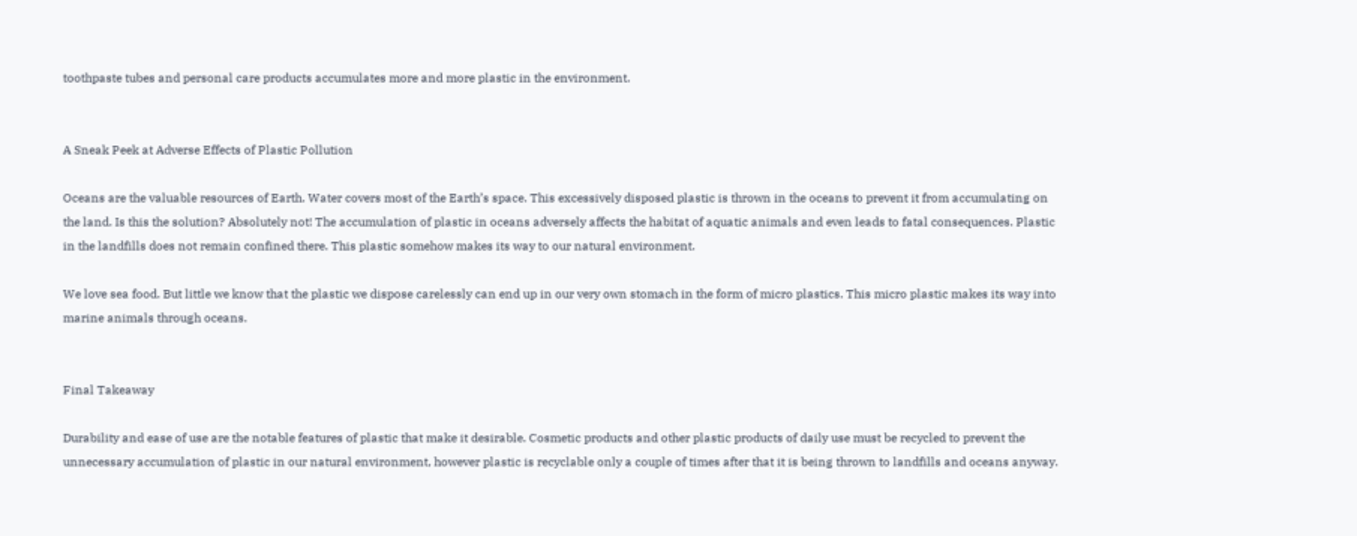toothpaste tubes and personal care products accumulates more and more plastic in the environment.


A Sneak Peek at Adverse Effects of Plastic Pollution

Oceans are the valuable resources of Earth. Water covers most of the Earth’s space. This excessively disposed plastic is thrown in the oceans to prevent it from accumulating on the land. Is this the solution? Absolutely not! The accumulation of plastic in oceans adversely affects the habitat of aquatic animals and even leads to fatal consequences. Plastic in the landfills does not remain confined there. This plastic somehow makes its way to our natural environment.

We love sea food. But little we know that the plastic we dispose carelessly can end up in our very own stomach in the form of micro plastics. This micro plastic makes its way into marine animals through oceans.


Final Takeaway

Durability and ease of use are the notable features of plastic that make it desirable. Cosmetic products and other plastic products of daily use must be recycled to prevent the unnecessary accumulation of plastic in our natural environment, however plastic is recyclable only a couple of times after that it is being thrown to landfills and oceans anyway.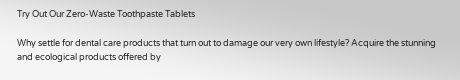Try Out Our Zero-Waste Toothpaste Tablets

Why settle for dental care products that turn out to damage our very own lifestyle? Acquire the stunning and ecological products offered by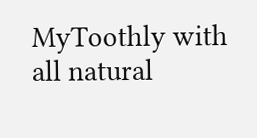MyToothly with all natural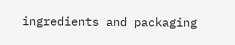ingredients and packaging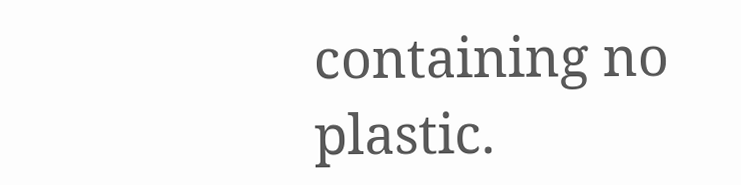containing no plastic.